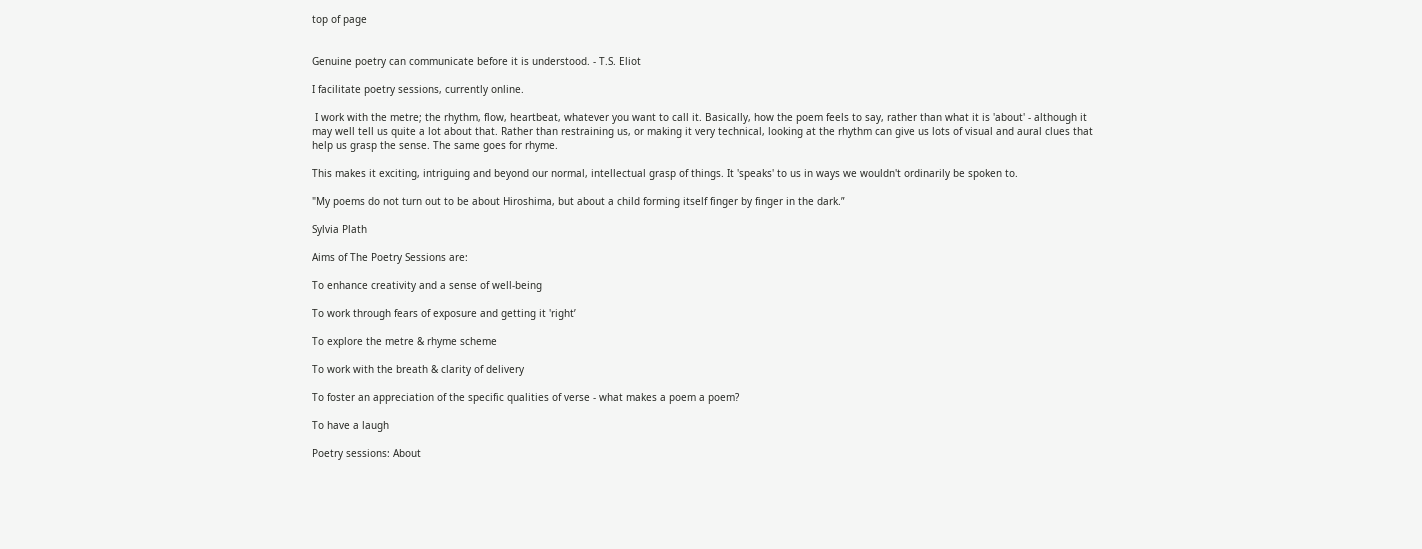top of page


Genuine poetry can communicate before it is understood. - T.S. Eliot

I facilitate poetry sessions, currently online.

 I work with the metre; the rhythm, flow, heartbeat, whatever you want to call it. Basically, how the poem feels to say, rather than what it is 'about' - although it may well tell us quite a lot about that. Rather than restraining us, or making it very technical, looking at the rhythm can give us lots of visual and aural clues that help us grasp the sense. The same goes for rhyme.

This makes it exciting, intriguing and beyond our normal, intellectual grasp of things. It 'speaks' to us in ways we wouldn't ordinarily be spoken to.

"My poems do not turn out to be about Hiroshima, but about a child forming itself finger by finger in the dark.”

Sylvia Plath

Aims of The Poetry Sessions are:

To enhance creativity and a sense of well-being

To work through fears of exposure and getting it 'right’

To explore the metre & rhyme scheme

To work with the breath & clarity of delivery

To foster an appreciation of the specific qualities of verse - what makes a poem a poem?

To have a laugh

Poetry sessions: About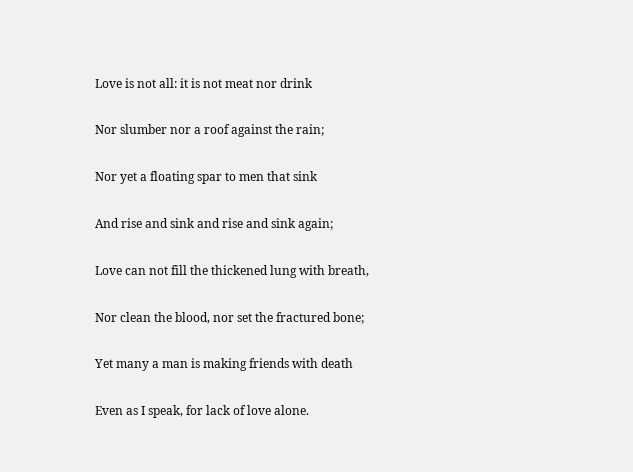Love is not all: it is not meat nor drink

Nor slumber nor a roof against the rain;

Nor yet a floating spar to men that sink

And rise and sink and rise and sink again;

Love can not fill the thickened lung with breath,

Nor clean the blood, nor set the fractured bone;

Yet many a man is making friends with death

Even as I speak, for lack of love alone.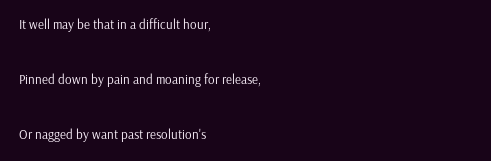It well may be that in a difficult hour,

Pinned down by pain and moaning for release,

Or nagged by want past resolution's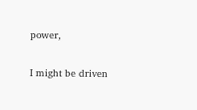power,

I might be driven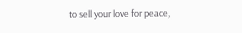to sell your love for peace,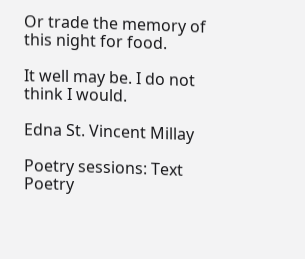Or trade the memory of this night for food.

It well may be. I do not think I would.

Edna St. Vincent Millay

Poetry sessions: Text
Poetry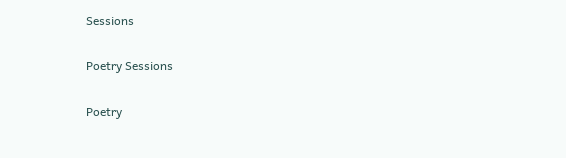Sessions

Poetry Sessions

Poetry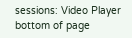sessions: Video Player
bottom of page